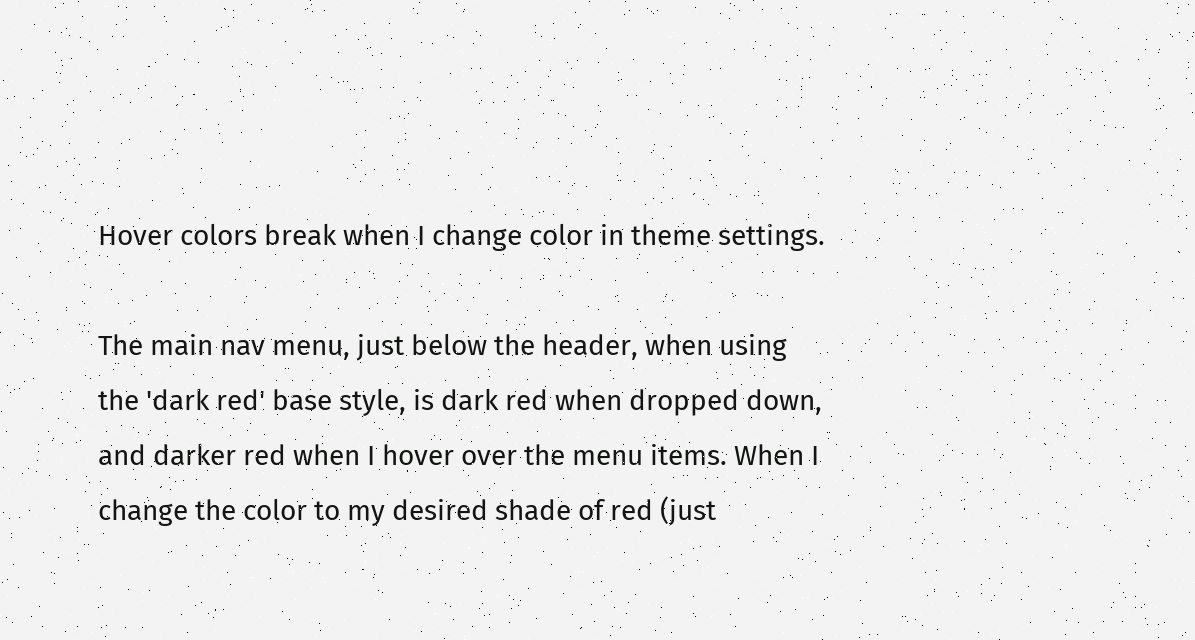Hover colors break when I change color in theme settings.

The main nav menu, just below the header, when using the 'dark red' base style, is dark red when dropped down, and darker red when I hover over the menu items. When I change the color to my desired shade of red (just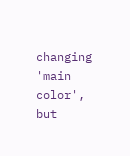changing 'main color', but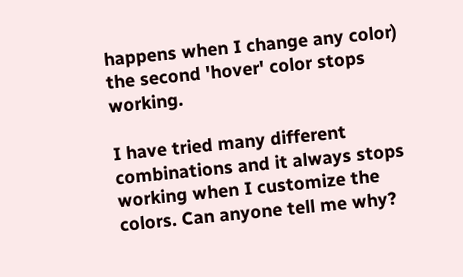happens when I change any color) the second 'hover' color stops working.

I have tried many different combinations and it always stops working when I customize the colors. Can anyone tell me why?